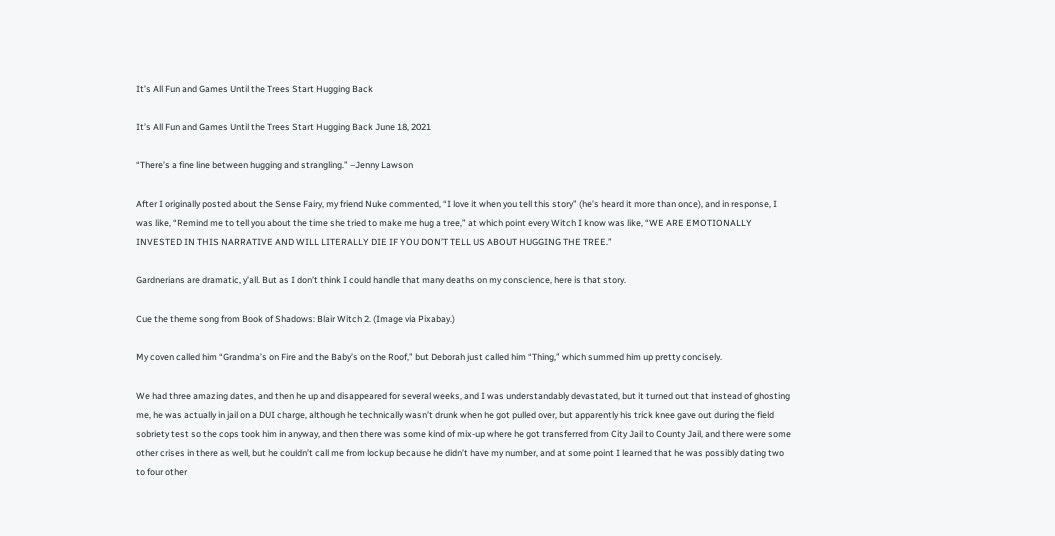It’s All Fun and Games Until the Trees Start Hugging Back

It’s All Fun and Games Until the Trees Start Hugging Back June 18, 2021

“There’s a fine line between hugging and strangling.” –Jenny Lawson

After I originally posted about the Sense Fairy, my friend Nuke commented, “I love it when you tell this story” (he’s heard it more than once), and in response, I was like, “Remind me to tell you about the time she tried to make me hug a tree,” at which point every Witch I know was like, “WE ARE EMOTIONALLY INVESTED IN THIS NARRATIVE AND WILL LITERALLY DIE IF YOU DON’T TELL US ABOUT HUGGING THE TREE.”

Gardnerians are dramatic, y’all. But as I don’t think I could handle that many deaths on my conscience, here is that story.

Cue the theme song from Book of Shadows: Blair Witch 2. (Image via Pixabay.)

My coven called him “Grandma’s on Fire and the Baby’s on the Roof,” but Deborah just called him “Thing,” which summed him up pretty concisely.

We had three amazing dates, and then he up and disappeared for several weeks, and I was understandably devastated, but it turned out that instead of ghosting me, he was actually in jail on a DUI charge, although he technically wasn’t drunk when he got pulled over, but apparently his trick knee gave out during the field sobriety test so the cops took him in anyway, and then there was some kind of mix-up where he got transferred from City Jail to County Jail, and there were some other crises in there as well, but he couldn’t call me from lockup because he didn’t have my number, and at some point I learned that he was possibly dating two to four other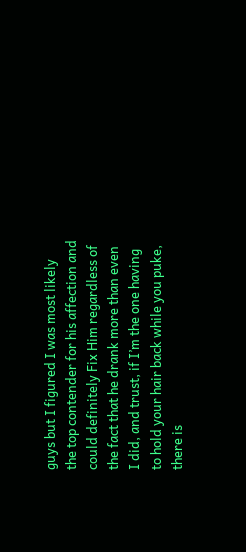guys but I figured I was most likely the top contender for his affection and could definitely Fix Him regardless of the fact that he drank more than even I did, and trust, if I’m the one having to hold your hair back while you puke, there is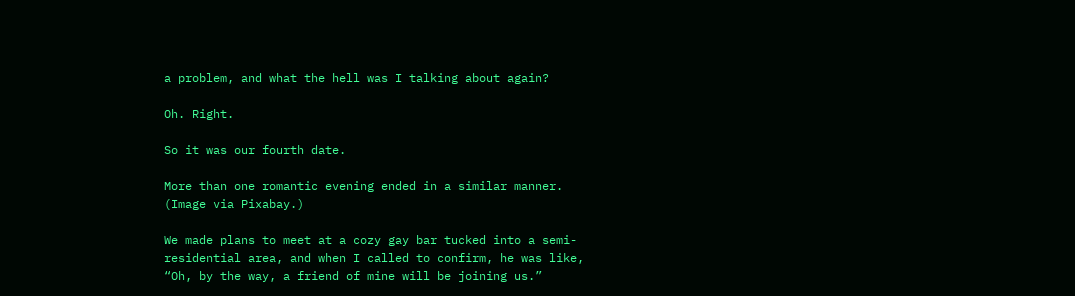a problem, and what the hell was I talking about again?

Oh. Right.

So it was our fourth date.

More than one romantic evening ended in a similar manner. (Image via Pixabay.)

We made plans to meet at a cozy gay bar tucked into a semi-residential area, and when I called to confirm, he was like, “Oh, by the way, a friend of mine will be joining us.”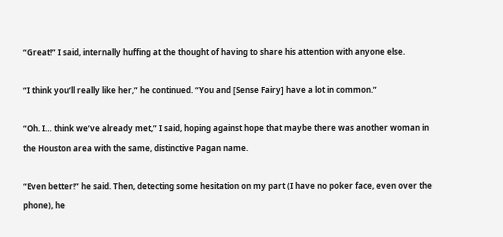“Great!” I said, internally huffing at the thought of having to share his attention with anyone else.

“I think you’ll really like her,” he continued. “You and [Sense Fairy] have a lot in common.”

“Oh. I… think we’ve already met,” I said, hoping against hope that maybe there was another woman in the Houston area with the same, distinctive Pagan name.

“Even better!” he said. Then, detecting some hesitation on my part (I have no poker face, even over the phone), he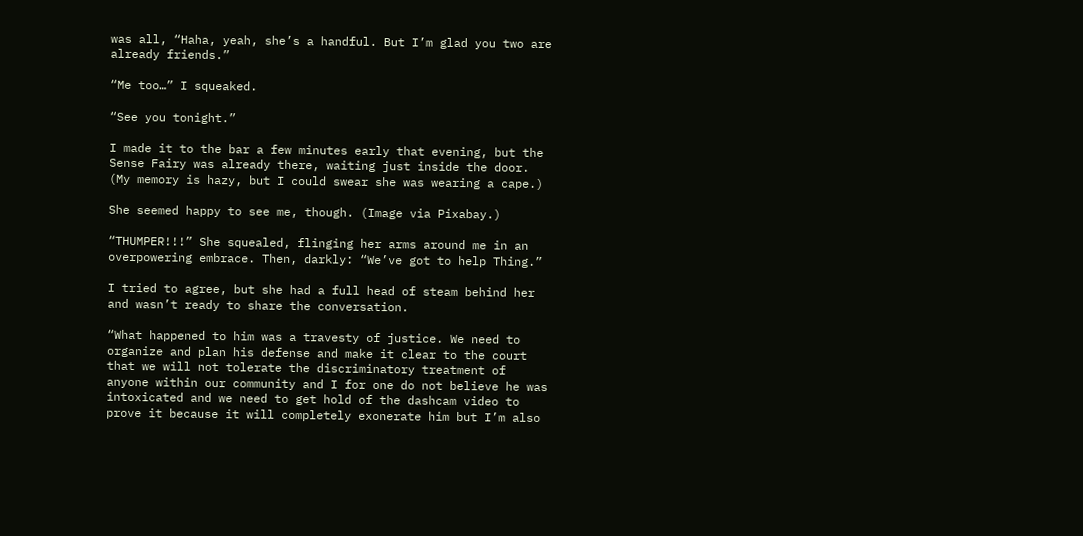was all, “Haha, yeah, she’s a handful. But I’m glad you two are already friends.”

“Me too…” I squeaked.

“See you tonight.”

I made it to the bar a few minutes early that evening, but the Sense Fairy was already there, waiting just inside the door. (My memory is hazy, but I could swear she was wearing a cape.)

She seemed happy to see me, though. (Image via Pixabay.)

“THUMPER!!!” She squealed, flinging her arms around me in an overpowering embrace. Then, darkly: “We’ve got to help Thing.”

I tried to agree, but she had a full head of steam behind her and wasn’t ready to share the conversation.

“What happened to him was a travesty of justice. We need to organize and plan his defense and make it clear to the court that we will not tolerate the discriminatory treatment of anyone within our community and I for one do not believe he was intoxicated and we need to get hold of the dashcam video to prove it because it will completely exonerate him but I’m also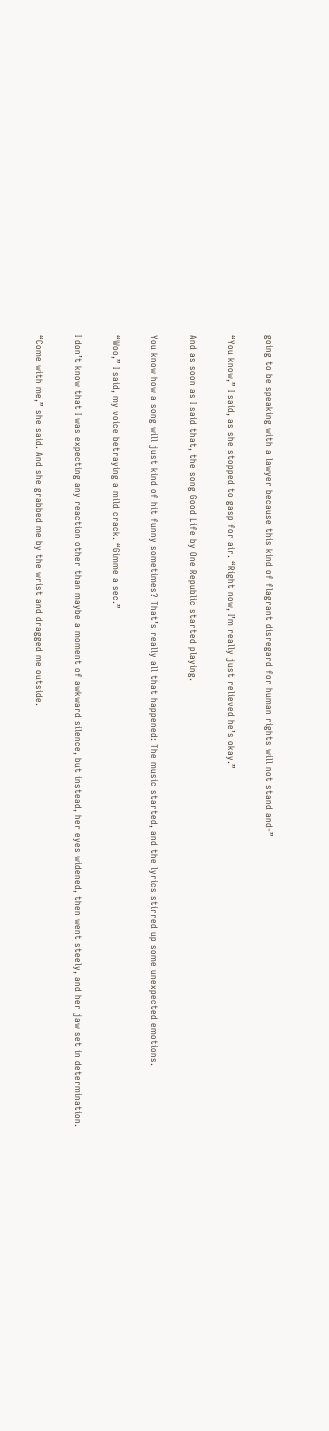going to be speaking with a lawyer because this kind of flagrant disregard for human rights will not stand and-”

“You know,” I said, as she stopped to gasp for air. “Right now, I’m really just relieved he’s okay.”

And as soon as I said that, the song Good Life by One Republic started playing.

You know how a song will just kind of hit funny sometimes? That’s really all that happened: The music started, and the lyrics stirred up some unexpected emotions.

“Woo,” I said, my voice betraying a mild crack. “Gimme a sec.”

I don’t know that I was expecting any reaction other than maybe a moment of awkward silence, but instead, her eyes widened, then went steely, and her jaw set in determination.

“Come with me,” she said. And she grabbed me by the wrist and dragged me outside.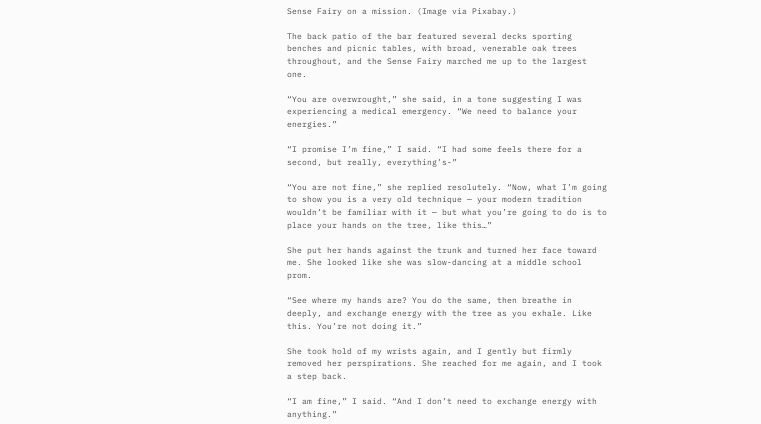Sense Fairy on a mission. (Image via Pixabay.)

The back patio of the bar featured several decks sporting benches and picnic tables, with broad, venerable oak trees throughout, and the Sense Fairy marched me up to the largest one.

“You are overwrought,” she said, in a tone suggesting I was experiencing a medical emergency. “We need to balance your energies.”

“I promise I’m fine,” I said. “I had some feels there for a second, but really, everything’s-”

“You are not fine,” she replied resolutely. “Now, what I’m going to show you is a very old technique — your modern tradition wouldn’t be familiar with it — but what you’re going to do is to place your hands on the tree, like this…”

She put her hands against the trunk and turned her face toward me. She looked like she was slow-dancing at a middle school prom.

“See where my hands are? You do the same, then breathe in deeply, and exchange energy with the tree as you exhale. Like this. You’re not doing it.”

She took hold of my wrists again, and I gently but firmly removed her perspirations. She reached for me again, and I took a step back.

“I am fine,” I said. “And I don’t need to exchange energy with anything.”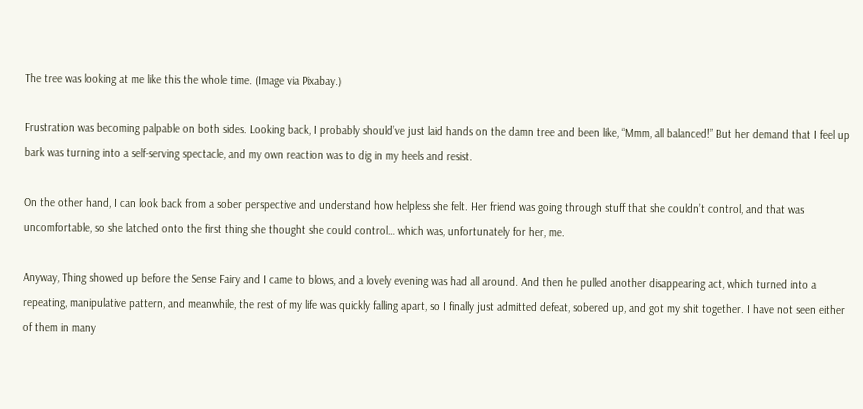The tree was looking at me like this the whole time. (Image via Pixabay.)

Frustration was becoming palpable on both sides. Looking back, I probably should’ve just laid hands on the damn tree and been like, “Mmm, all balanced!” But her demand that I feel up bark was turning into a self-serving spectacle, and my own reaction was to dig in my heels and resist.

On the other hand, I can look back from a sober perspective and understand how helpless she felt. Her friend was going through stuff that she couldn’t control, and that was uncomfortable, so she latched onto the first thing she thought she could control… which was, unfortunately for her, me.

Anyway, Thing showed up before the Sense Fairy and I came to blows, and a lovely evening was had all around. And then he pulled another disappearing act, which turned into a repeating, manipulative pattern, and meanwhile, the rest of my life was quickly falling apart, so I finally just admitted defeat, sobered up, and got my shit together. I have not seen either of them in many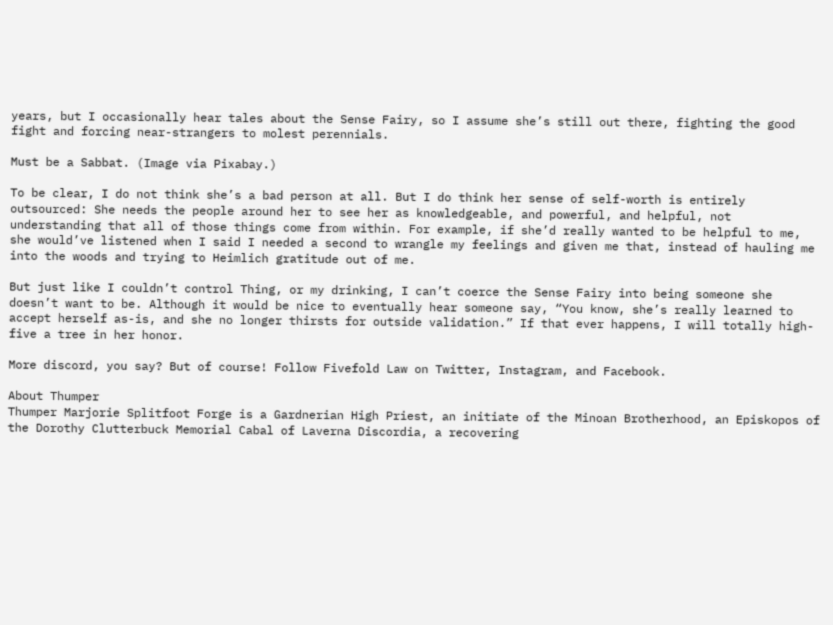years, but I occasionally hear tales about the Sense Fairy, so I assume she’s still out there, fighting the good fight and forcing near-strangers to molest perennials.

Must be a Sabbat. (Image via Pixabay.)

To be clear, I do not think she’s a bad person at all. But I do think her sense of self-worth is entirely outsourced: She needs the people around her to see her as knowledgeable, and powerful, and helpful, not understanding that all of those things come from within. For example, if she’d really wanted to be helpful to me, she would’ve listened when I said I needed a second to wrangle my feelings and given me that, instead of hauling me into the woods and trying to Heimlich gratitude out of me.

But just like I couldn’t control Thing, or my drinking, I can’t coerce the Sense Fairy into being someone she doesn’t want to be. Although it would be nice to eventually hear someone say, “You know, she’s really learned to accept herself as-is, and she no longer thirsts for outside validation.” If that ever happens, I will totally high-five a tree in her honor.

More discord, you say? But of course! Follow Fivefold Law on Twitter, Instagram, and Facebook.

About Thumper
Thumper Marjorie Splitfoot Forge is a Gardnerian High Priest, an initiate of the Minoan Brotherhood, an Episkopos of the Dorothy Clutterbuck Memorial Cabal of Laverna Discordia, a recovering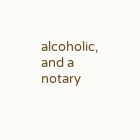alcoholic, and a notary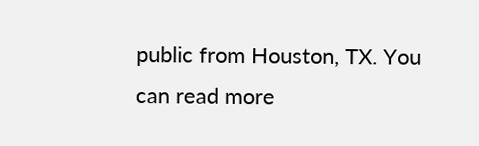public from Houston, TX. You can read more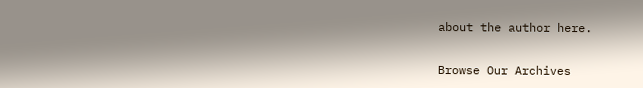about the author here.

Browse Our Archives